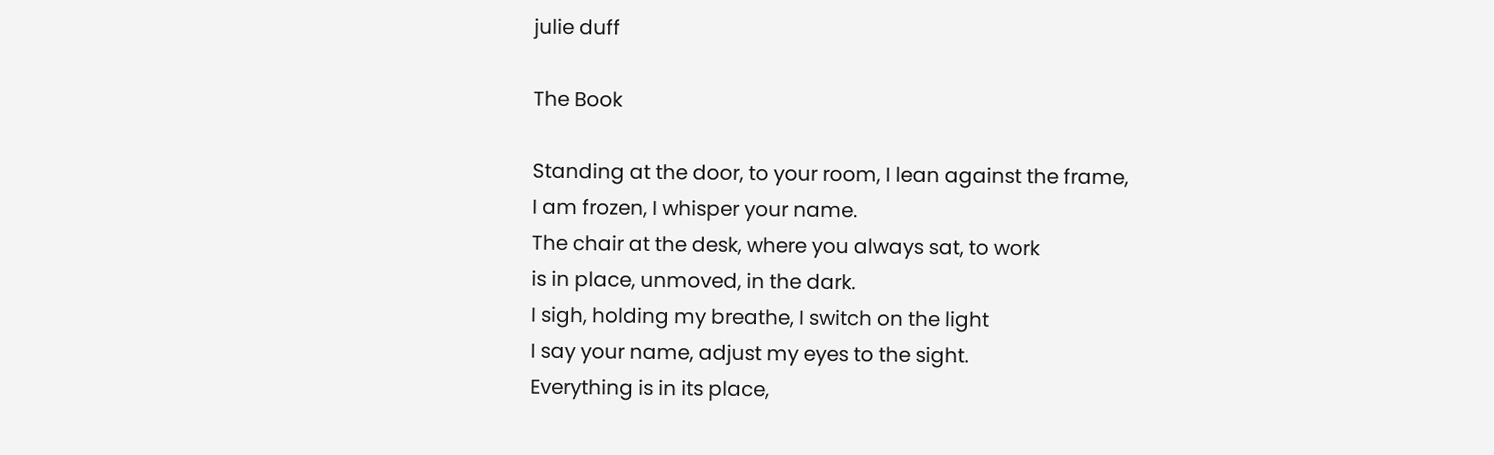julie duff

The Book

Standing at the door, to your room, I lean against the frame,
I am frozen, I whisper your name.
The chair at the desk, where you always sat, to work
is in place, unmoved, in the dark.
I sigh, holding my breathe, I switch on the light
I say your name, adjust my eyes to the sight.
Everything is in its place,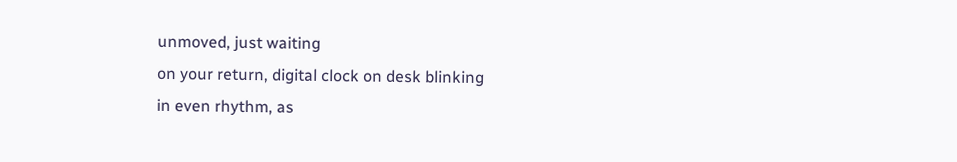unmoved, just waiting
on your return, digital clock on desk blinking
in even rhythm, as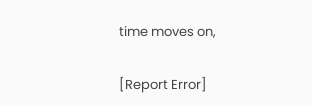time moves on,

[Report Error]